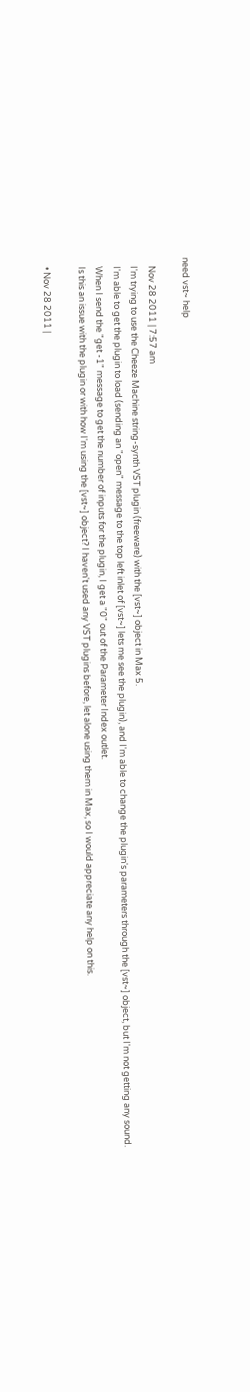need vst~ help

    Nov 28 2011 | 7:57 am
    I'm trying to use the Cheeze Machine string-synth VST plugin (freeware) with the [vst~] object in Max 5.
    I'm able to get the plugin to load (sending an "open" message to the top left inlet of [vst~] lets me see the plugin), and I'm able to change the plugin's parameters through the [vst~] object, but I'm not getting any sound.
    When I send the "get -1" message to get the number of inputs for the plugin, I get a "0" out of the Parameter Index outlet.
    Is this an issue with the plugin or with how I'm using the [vst~] object? I haven't used any VST plugins before, let alone using them in Max, so I would appreciate any help on this.

    • Nov 28 2011 |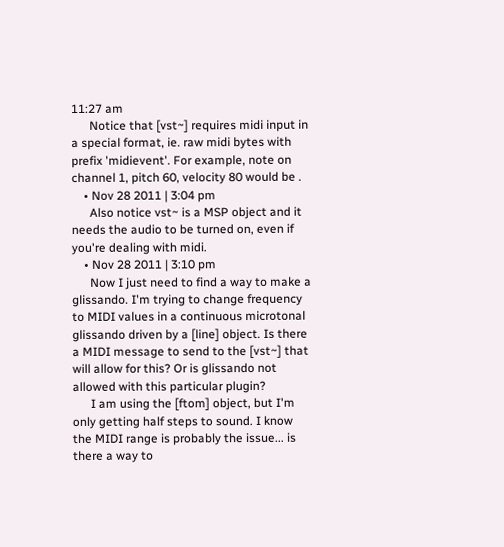11:27 am
      Notice that [vst~] requires midi input in a special format, ie. raw midi bytes with prefix 'midievent'. For example, note on channel 1, pitch 60, velocity 80 would be .
    • Nov 28 2011 | 3:04 pm
      Also notice vst~ is a MSP object and it needs the audio to be turned on, even if you're dealing with midi.
    • Nov 28 2011 | 3:10 pm
      Now I just need to find a way to make a glissando. I'm trying to change frequency to MIDI values in a continuous microtonal glissando driven by a [line] object. Is there a MIDI message to send to the [vst~] that will allow for this? Or is glissando not allowed with this particular plugin?
      I am using the [ftom] object, but I'm only getting half steps to sound. I know the MIDI range is probably the issue... is there a way to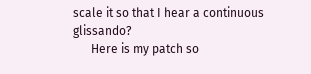scale it so that I hear a continuous glissando?
      Here is my patch so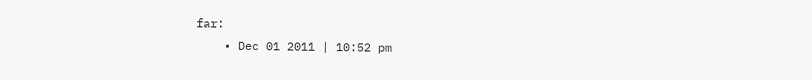far:
    • Dec 01 2011 | 10:52 pm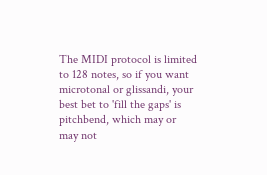The MIDI protocol is limited to 128 notes, so if you want microtonal or glissandi, your best bet to 'fill the gaps' is pitchbend, which may or may not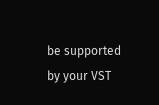be supported by your VST